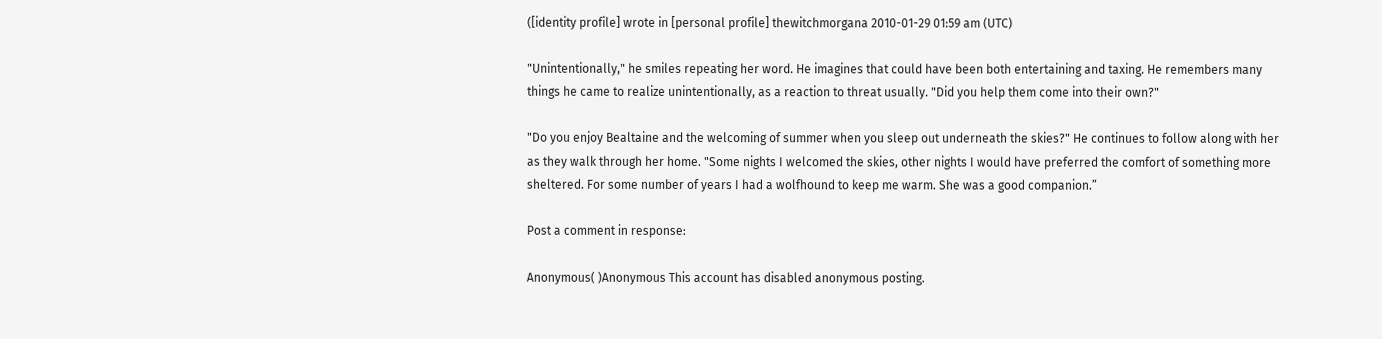([identity profile] wrote in [personal profile] thewitchmorgana 2010-01-29 01:59 am (UTC)

"Unintentionally," he smiles repeating her word. He imagines that could have been both entertaining and taxing. He remembers many things he came to realize unintentionally, as a reaction to threat usually. "Did you help them come into their own?"

"Do you enjoy Bealtaine and the welcoming of summer when you sleep out underneath the skies?" He continues to follow along with her as they walk through her home. "Some nights I welcomed the skies, other nights I would have preferred the comfort of something more sheltered. For some number of years I had a wolfhound to keep me warm. She was a good companion.”

Post a comment in response:

Anonymous( )Anonymous This account has disabled anonymous posting.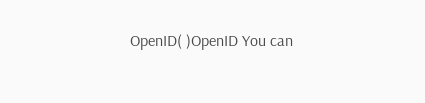OpenID( )OpenID You can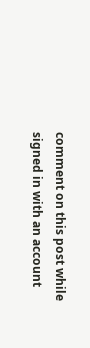comment on this post while signed in with an account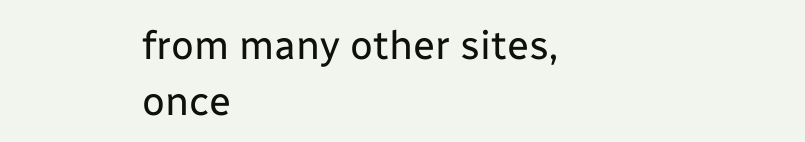from many other sites, once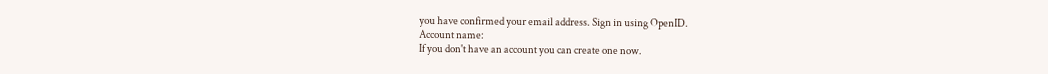you have confirmed your email address. Sign in using OpenID.
Account name:
If you don't have an account you can create one now.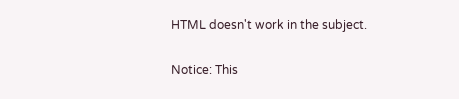HTML doesn't work in the subject.


Notice: This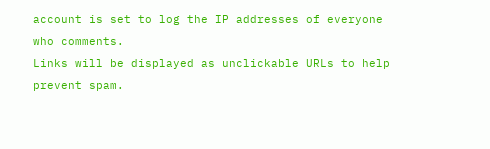account is set to log the IP addresses of everyone who comments.
Links will be displayed as unclickable URLs to help prevent spam.